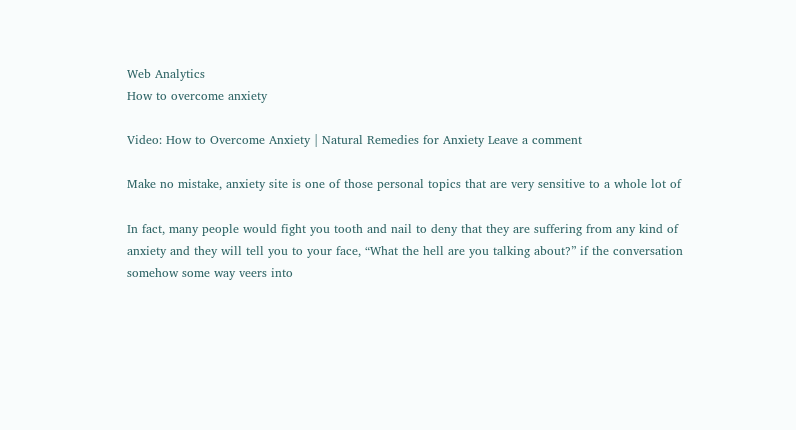Web Analytics
How to overcome anxiety

Video: How to Overcome Anxiety | Natural Remedies for Anxiety Leave a comment

Make no mistake, anxiety site is one of those personal topics that are very sensitive to a whole lot of

In fact, many people would fight you tooth and nail to deny that they are suffering from any kind of anxiety and they will tell you to your face, “What the hell are you talking about?” if the conversation somehow some way veers into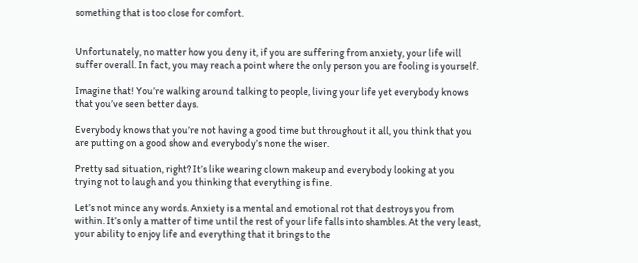something that is too close for comfort.


Unfortunately, no matter how you deny it, if you are suffering from anxiety, your life will suffer overall. In fact, you may reach a point where the only person you are fooling is yourself.

Imagine that! You’re walking around talking to people, living your life yet everybody knows that you’ve seen better days.

Everybody knows that you’re not having a good time but throughout it all, you think that you are putting on a good show and everybody’s none the wiser.

Pretty sad situation, right? It’s like wearing clown makeup and everybody looking at you trying not to laugh and you thinking that everything is fine.

Let’s not mince any words. Anxiety is a mental and emotional rot that destroys you from within. It’s only a matter of time until the rest of your life falls into shambles. At the very least, your ability to enjoy life and everything that it brings to the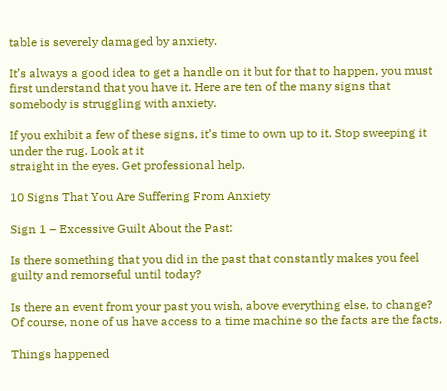table is severely damaged by anxiety.

It’s always a good idea to get a handle on it but for that to happen, you must first understand that you have it. Here are ten of the many signs that somebody is struggling with anxiety.

If you exhibit a few of these signs, it’s time to own up to it. Stop sweeping it under the rug. Look at it
straight in the eyes. Get professional help.

10 Signs That You Are Suffering From Anxiety

Sign 1 – Excessive Guilt About the Past:

Is there something that you did in the past that constantly makes you feel guilty and remorseful until today?

Is there an event from your past you wish, above everything else, to change? Of course, none of us have access to a time machine so the facts are the facts.

Things happened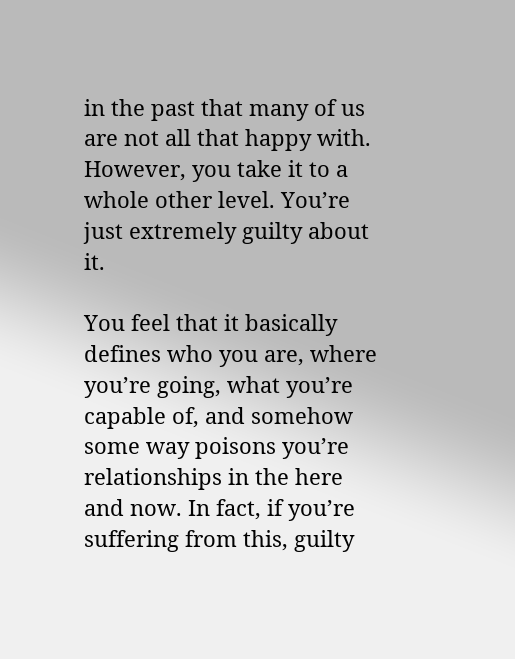in the past that many of us are not all that happy with. However, you take it to a whole other level. You’re just extremely guilty about it.

You feel that it basically defines who you are, where you’re going, what you’re capable of, and somehow some way poisons you’re relationships in the here and now. In fact, if you’re suffering from this, guilty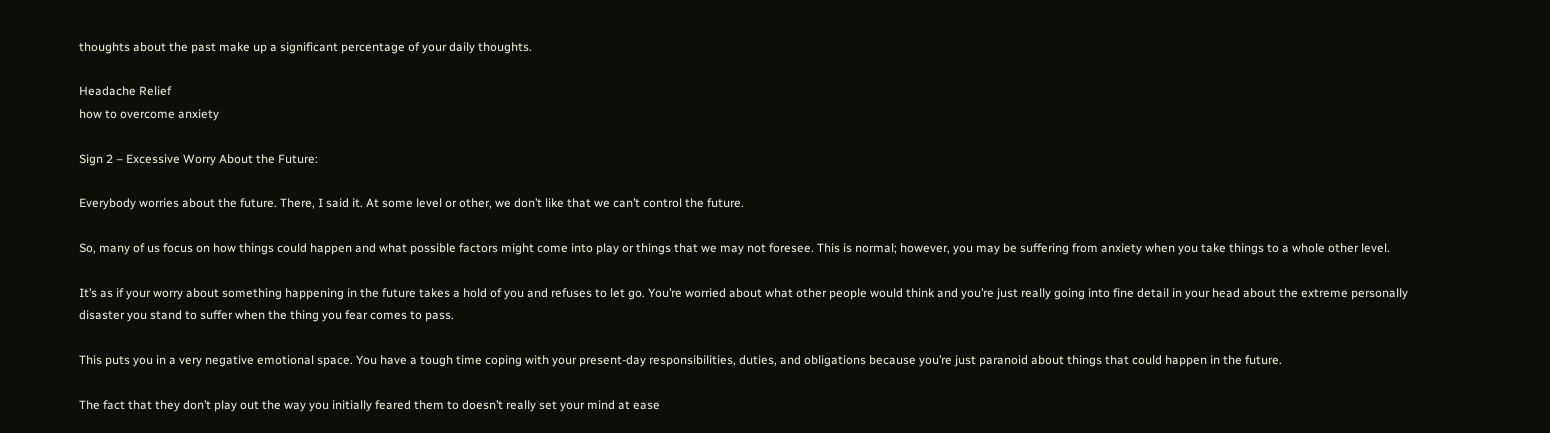thoughts about the past make up a significant percentage of your daily thoughts.

Headache Relief
how to overcome anxiety

Sign 2 – Excessive Worry About the Future:

Everybody worries about the future. There, I said it. At some level or other, we don’t like that we can’t control the future.

So, many of us focus on how things could happen and what possible factors might come into play or things that we may not foresee. This is normal; however, you may be suffering from anxiety when you take things to a whole other level.

It’s as if your worry about something happening in the future takes a hold of you and refuses to let go. You’re worried about what other people would think and you’re just really going into fine detail in your head about the extreme personally disaster you stand to suffer when the thing you fear comes to pass.

This puts you in a very negative emotional space. You have a tough time coping with your present-day responsibilities, duties, and obligations because you’re just paranoid about things that could happen in the future.

The fact that they don’t play out the way you initially feared them to doesn’t really set your mind at ease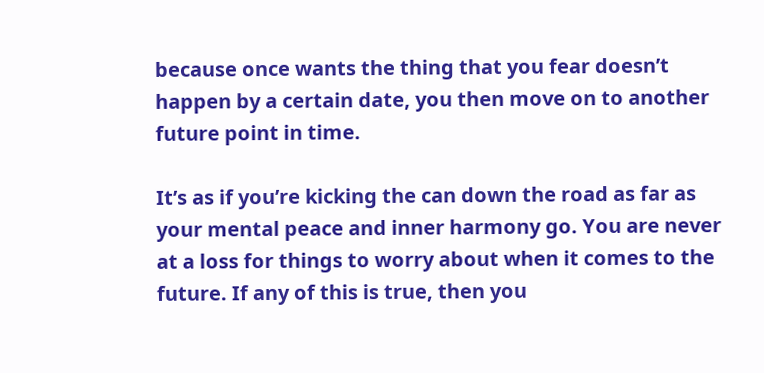because once wants the thing that you fear doesn’t happen by a certain date, you then move on to another future point in time.

It’s as if you’re kicking the can down the road as far as your mental peace and inner harmony go. You are never at a loss for things to worry about when it comes to the future. If any of this is true, then you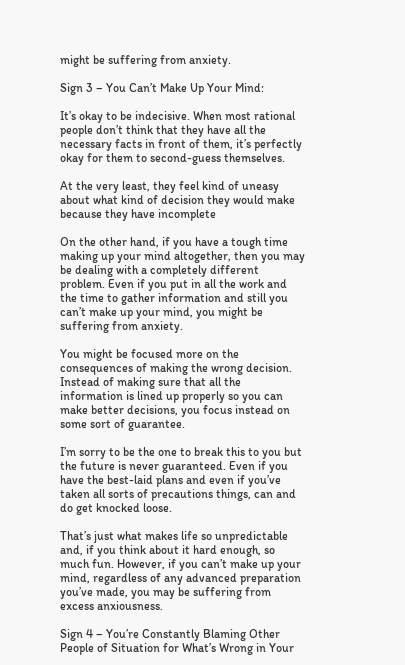might be suffering from anxiety.

Sign 3 – You Can’t Make Up Your Mind:

It’s okay to be indecisive. When most rational people don’t think that they have all the necessary facts in front of them, it’s perfectly okay for them to second-guess themselves.

At the very least, they feel kind of uneasy about what kind of decision they would make because they have incomplete

On the other hand, if you have a tough time making up your mind altogether, then you may be dealing with a completely different problem. Even if you put in all the work and the time to gather information and still you can’t make up your mind, you might be suffering from anxiety.

You might be focused more on the consequences of making the wrong decision. Instead of making sure that all the
information is lined up properly so you can make better decisions, you focus instead on some sort of guarantee.

I’m sorry to be the one to break this to you but the future is never guaranteed. Even if you have the best-laid plans and even if you’ve taken all sorts of precautions things, can and do get knocked loose.

That’s just what makes life so unpredictable and, if you think about it hard enough, so much fun. However, if you can’t make up your mind, regardless of any advanced preparation you’ve made, you may be suffering from excess anxiousness.

Sign 4 – You’re Constantly Blaming Other People of Situation for What’s Wrong in Your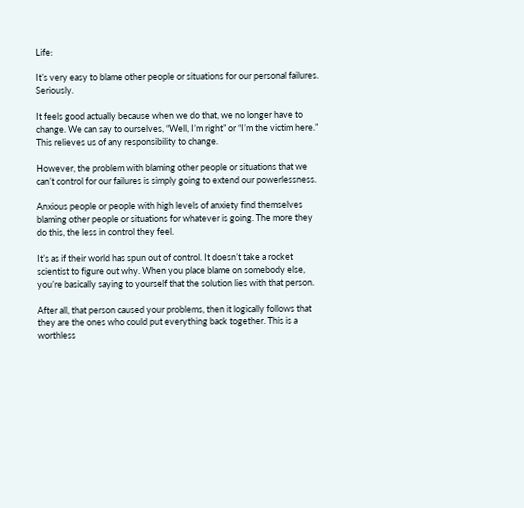Life:

It’s very easy to blame other people or situations for our personal failures. Seriously.

It feels good actually because when we do that, we no longer have to change. We can say to ourselves, “Well, I’m right” or “I’m the victim here.” This relieves us of any responsibility to change.

However, the problem with blaming other people or situations that we can’t control for our failures is simply going to extend our powerlessness.

Anxious people or people with high levels of anxiety find themselves blaming other people or situations for whatever is going. The more they do this, the less in control they feel.

It’s as if their world has spun out of control. It doesn’t take a rocket scientist to figure out why. When you place blame on somebody else, you’re basically saying to yourself that the solution lies with that person.

After all, that person caused your problems, then it logically follows that they are the ones who could put everything back together. This is a worthless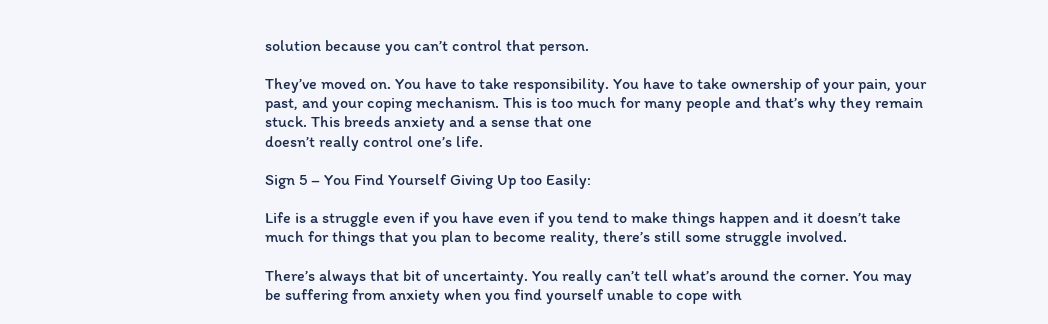solution because you can’t control that person.

They’ve moved on. You have to take responsibility. You have to take ownership of your pain, your past, and your coping mechanism. This is too much for many people and that’s why they remain stuck. This breeds anxiety and a sense that one
doesn’t really control one’s life.

Sign 5 – You Find Yourself Giving Up too Easily:

Life is a struggle even if you have even if you tend to make things happen and it doesn’t take much for things that you plan to become reality, there’s still some struggle involved.

There’s always that bit of uncertainty. You really can’t tell what’s around the corner. You may be suffering from anxiety when you find yourself unable to cope with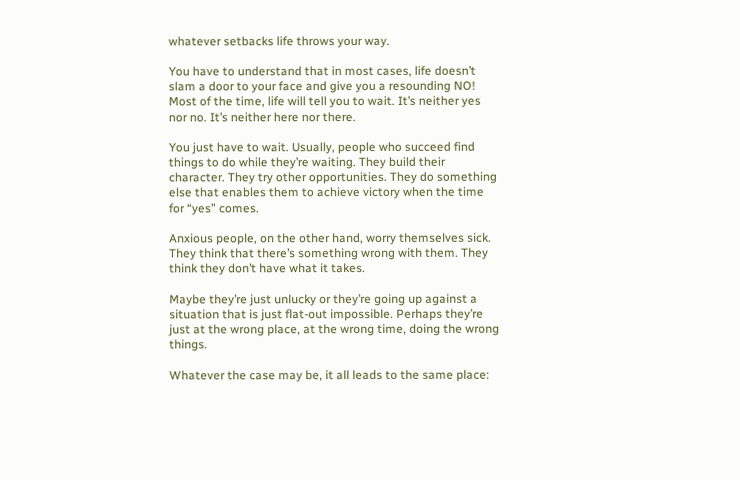whatever setbacks life throws your way.

You have to understand that in most cases, life doesn’t slam a door to your face and give you a resounding NO! Most of the time, life will tell you to wait. It’s neither yes nor no. It’s neither here nor there.

You just have to wait. Usually, people who succeed find things to do while they’re waiting. They build their character. They try other opportunities. They do something else that enables them to achieve victory when the time for “yes” comes.

Anxious people, on the other hand, worry themselves sick. They think that there’s something wrong with them. They think they don’t have what it takes.

Maybe they’re just unlucky or they’re going up against a situation that is just flat-out impossible. Perhaps they’re just at the wrong place, at the wrong time, doing the wrong things.

Whatever the case may be, it all leads to the same place: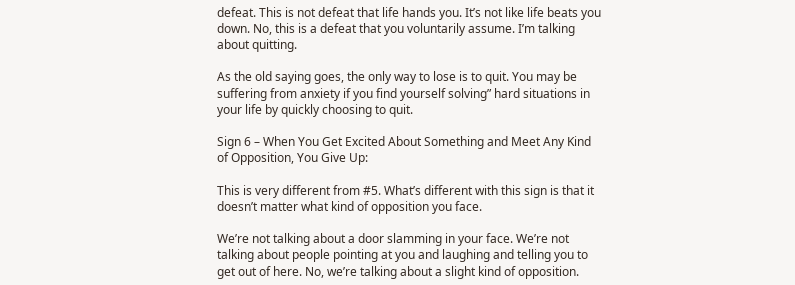defeat. This is not defeat that life hands you. It’s not like life beats you down. No, this is a defeat that you voluntarily assume. I’m talking about quitting.

As the old saying goes, the only way to lose is to quit. You may be suffering from anxiety if you find yourself solving” hard situations in your life by quickly choosing to quit.

Sign 6 – When You Get Excited About Something and Meet Any Kind of Opposition, You Give Up:

This is very different from #5. What’s different with this sign is that it doesn’t matter what kind of opposition you face.

We’re not talking about a door slamming in your face. We’re not talking about people pointing at you and laughing and telling you to get out of here. No, we’re talking about a slight kind of opposition.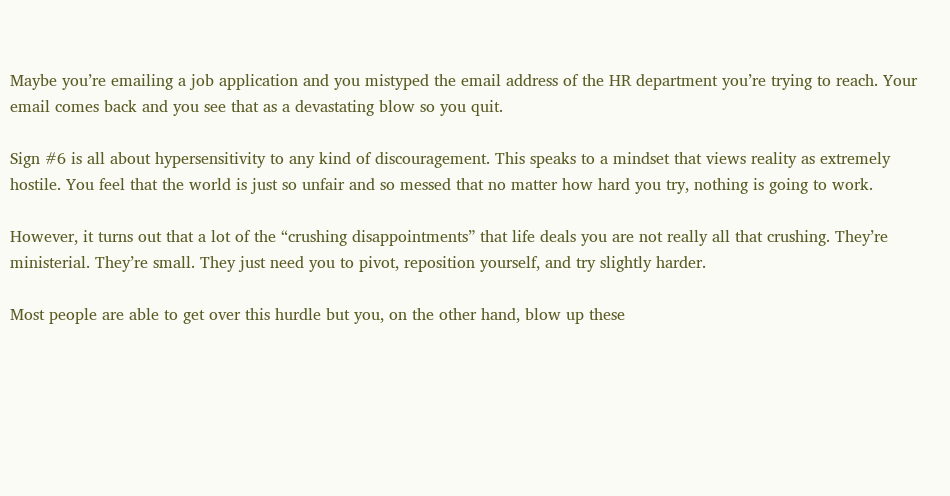Maybe you’re emailing a job application and you mistyped the email address of the HR department you’re trying to reach. Your email comes back and you see that as a devastating blow so you quit.

Sign #6 is all about hypersensitivity to any kind of discouragement. This speaks to a mindset that views reality as extremely hostile. You feel that the world is just so unfair and so messed that no matter how hard you try, nothing is going to work.

However, it turns out that a lot of the “crushing disappointments” that life deals you are not really all that crushing. They’re ministerial. They’re small. They just need you to pivot, reposition yourself, and try slightly harder.

Most people are able to get over this hurdle but you, on the other hand, blow up these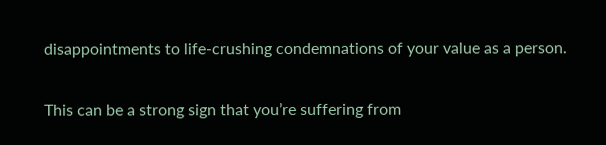disappointments to life-crushing condemnations of your value as a person.

This can be a strong sign that you’re suffering from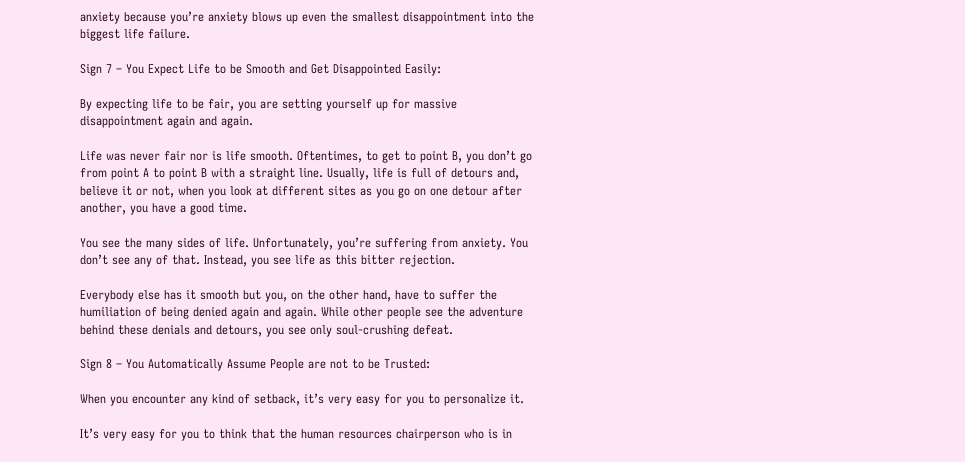anxiety because you’re anxiety blows up even the smallest disappointment into the biggest life failure.

Sign 7 – You Expect Life to be Smooth and Get Disappointed Easily:

By expecting life to be fair, you are setting yourself up for massive disappointment again and again.

Life was never fair nor is life smooth. Oftentimes, to get to point B, you don’t go from point A to point B with a straight line. Usually, life is full of detours and, believe it or not, when you look at different sites as you go on one detour after another, you have a good time.

You see the many sides of life. Unfortunately, you’re suffering from anxiety. You don’t see any of that. Instead, you see life as this bitter rejection.

Everybody else has it smooth but you, on the other hand, have to suffer the humiliation of being denied again and again. While other people see the adventure behind these denials and detours, you see only soul-crushing defeat.

Sign 8 – You Automatically Assume People are not to be Trusted:

When you encounter any kind of setback, it’s very easy for you to personalize it.

It’s very easy for you to think that the human resources chairperson who is in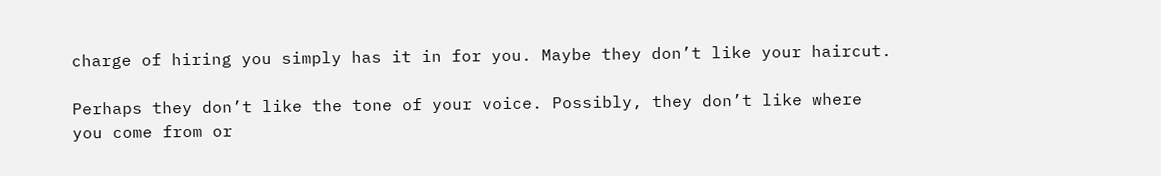charge of hiring you simply has it in for you. Maybe they don’t like your haircut.

Perhaps they don’t like the tone of your voice. Possibly, they don’t like where you come from or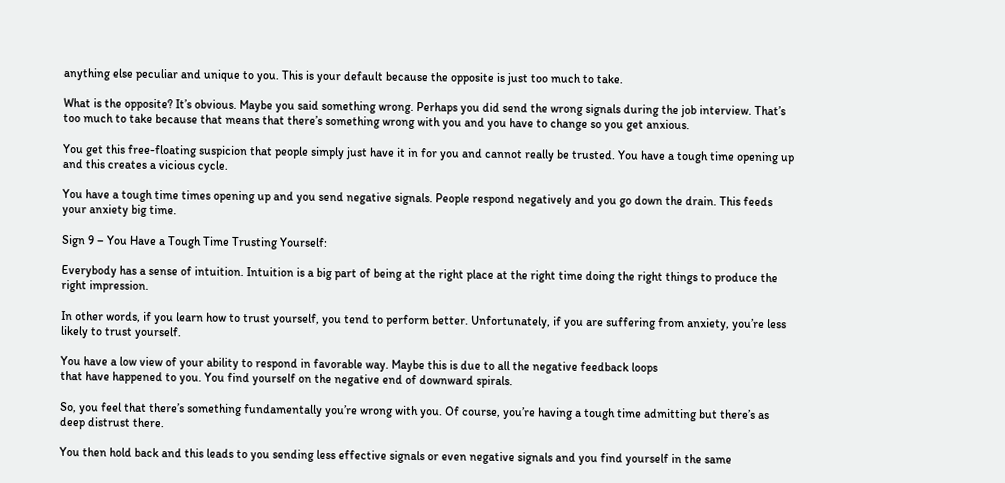anything else peculiar and unique to you. This is your default because the opposite is just too much to take.

What is the opposite? It’s obvious. Maybe you said something wrong. Perhaps you did send the wrong signals during the job interview. That’s too much to take because that means that there’s something wrong with you and you have to change so you get anxious.

You get this free-floating suspicion that people simply just have it in for you and cannot really be trusted. You have a tough time opening up and this creates a vicious cycle.

You have a tough time times opening up and you send negative signals. People respond negatively and you go down the drain. This feeds your anxiety big time.

Sign 9 – You Have a Tough Time Trusting Yourself:

Everybody has a sense of intuition. Intuition is a big part of being at the right place at the right time doing the right things to produce the right impression.

In other words, if you learn how to trust yourself, you tend to perform better. Unfortunately, if you are suffering from anxiety, you’re less likely to trust yourself.

You have a low view of your ability to respond in favorable way. Maybe this is due to all the negative feedback loops
that have happened to you. You find yourself on the negative end of downward spirals.

So, you feel that there’s something fundamentally you’re wrong with you. Of course, you’re having a tough time admitting but there’s as deep distrust there.

You then hold back and this leads to you sending less effective signals or even negative signals and you find yourself in the same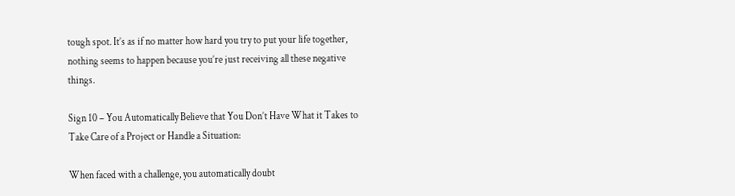tough spot. It’s as if no matter how hard you try to put your life together, nothing seems to happen because you’re just receiving all these negative things.

Sign 10 – You Automatically Believe that You Don’t Have What it Takes to Take Care of a Project or Handle a Situation:

When faced with a challenge, you automatically doubt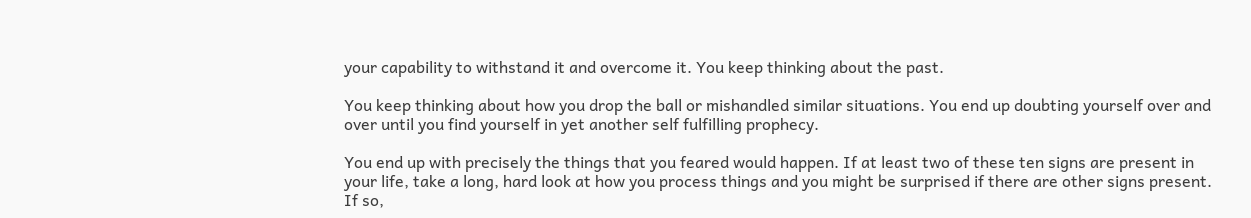your capability to withstand it and overcome it. You keep thinking about the past.

You keep thinking about how you drop the ball or mishandled similar situations. You end up doubting yourself over and over until you find yourself in yet another self fulfilling prophecy.

You end up with precisely the things that you feared would happen. If at least two of these ten signs are present in your life, take a long, hard look at how you process things and you might be surprised if there are other signs present. If so,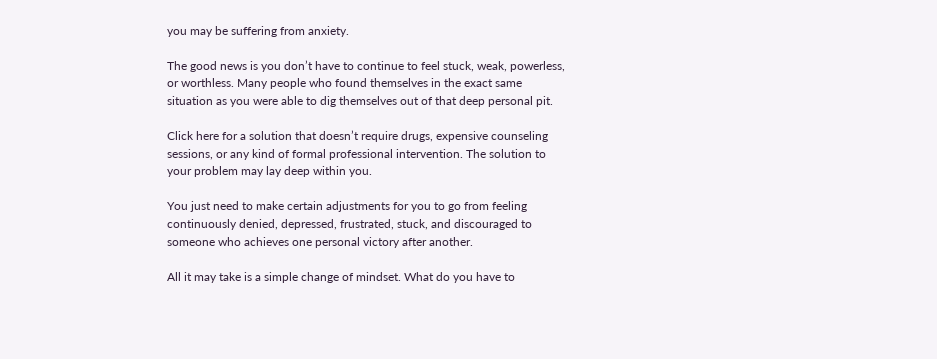you may be suffering from anxiety.

The good news is you don’t have to continue to feel stuck, weak, powerless, or worthless. Many people who found themselves in the exact same situation as you were able to dig themselves out of that deep personal pit.

Click here for a solution that doesn’t require drugs, expensive counseling sessions, or any kind of formal professional intervention. The solution to your problem may lay deep within you.

You just need to make certain adjustments for you to go from feeling continuously denied, depressed, frustrated, stuck, and discouraged to someone who achieves one personal victory after another.

All it may take is a simple change of mindset. What do you have to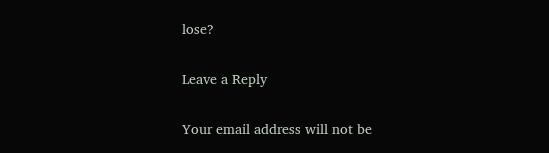lose?

Leave a Reply

Your email address will not be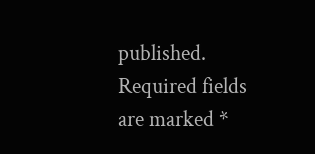published. Required fields are marked *